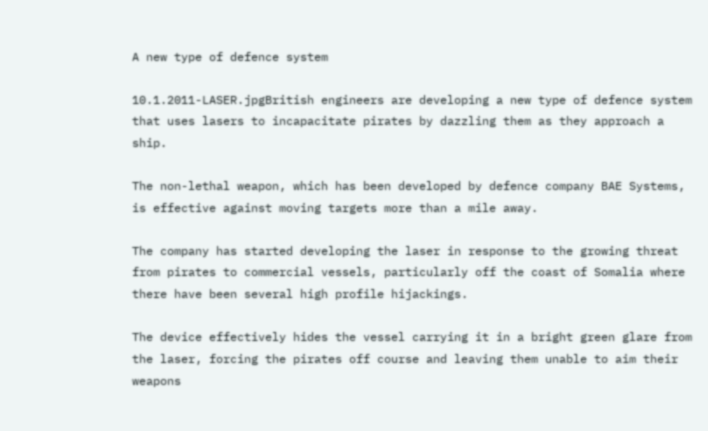A new type of defence system

10.1.2011-LASER.jpgBritish engineers are developing a new type of defence system that uses lasers to incapacitate pirates by dazzling them as they approach a ship.

The non-lethal weapon, which has been developed by defence company BAE Systems, is effective against moving targets more than a mile away.

The company has started developing the laser in response to the growing threat from pirates to commercial vessels, particularly off the coast of Somalia where there have been several high profile hijackings.

The device effectively hides the vessel carrying it in a bright green glare from the laser, forcing the pirates off course and leaving them unable to aim their weapons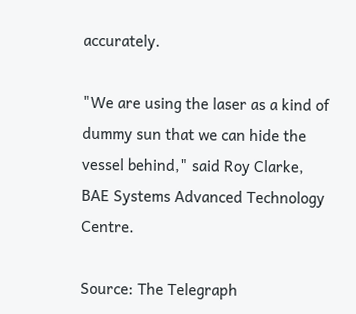accurately.

"We are using the laser as a kind of dummy sun that we can hide the vessel behind," said Roy Clarke, BAE Systems Advanced Technology Centre.

Source: The Telegraph